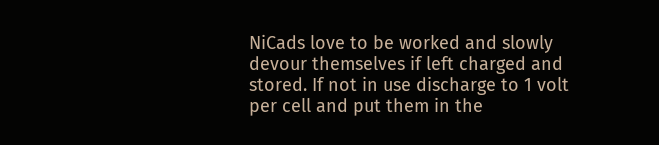NiCads love to be worked and slowly devour themselves if left charged and stored. If not in use discharge to 1 volt per cell and put them in the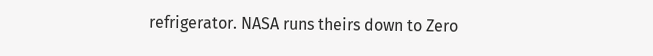refrigerator. NASA runs theirs down to Zero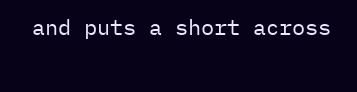and puts a short across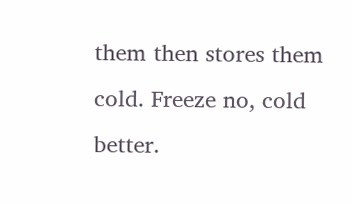them then stores them cold. Freeze no, cold better.